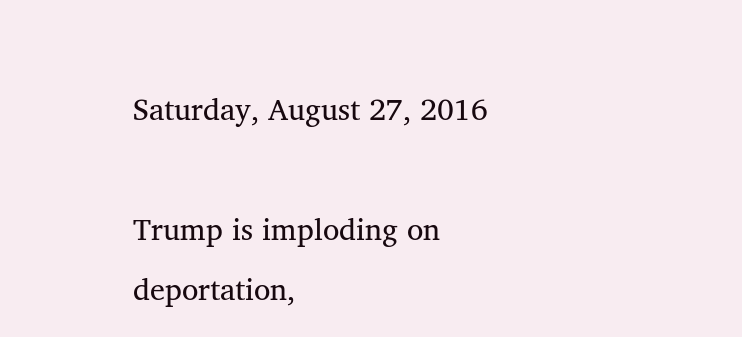Saturday, August 27, 2016

Trump is imploding on deportation,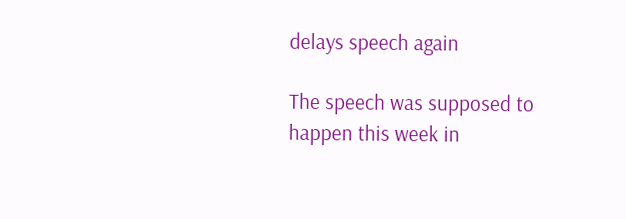delays speech again

The speech was supposed to happen this week in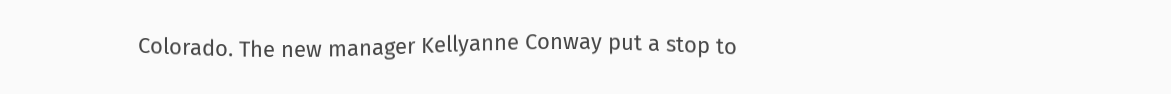Colorado. The new manager Kellyanne Conway put a stop to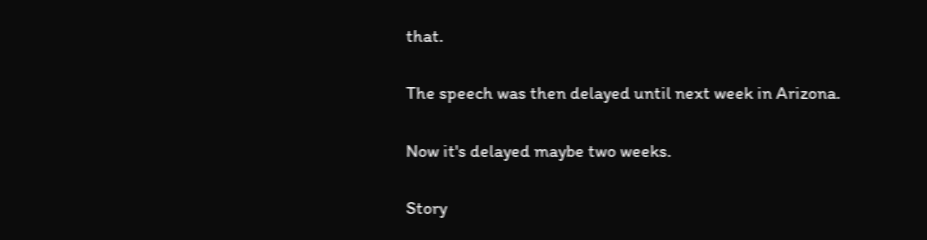that.

The speech was then delayed until next week in Arizona.

Now it's delayed maybe two weeks.

Story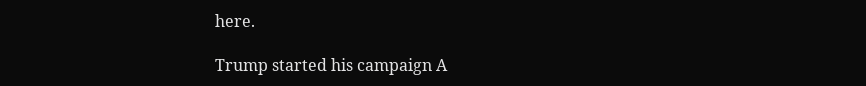here.

Trump started his campaign A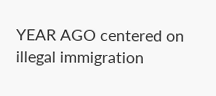YEAR AGO centered on illegal immigration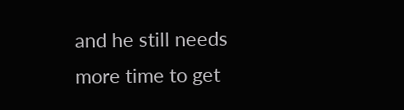and he still needs more time to get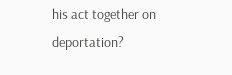his act together on deportation?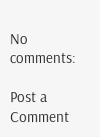No comments:

Post a Comment